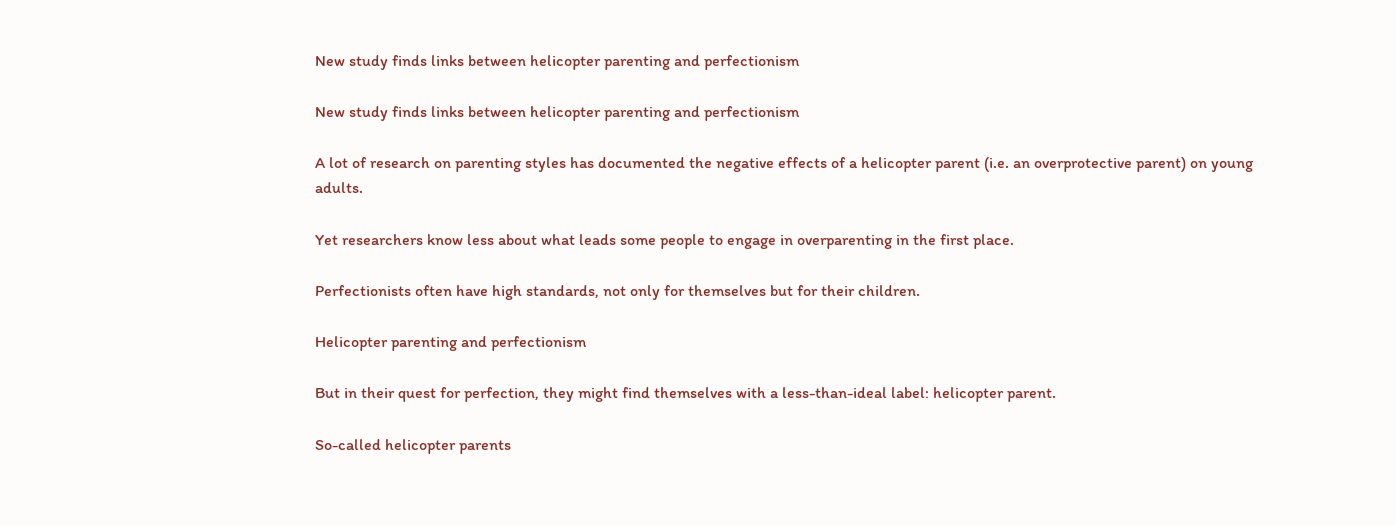New study finds links between helicopter parenting and perfectionism

New study finds links between helicopter parenting and perfectionism

A lot of research on parenting styles has documented the negative effects of a helicopter parent (i.e. an overprotective parent) on young adults.

Yet researchers know less about what leads some people to engage in overparenting in the first place.

Perfectionists often have high standards, not only for themselves but for their children.

Helicopter parenting and perfectionism

But in their quest for perfection, they might find themselves with a less-than-ideal label: helicopter parent.

So-called helicopter parents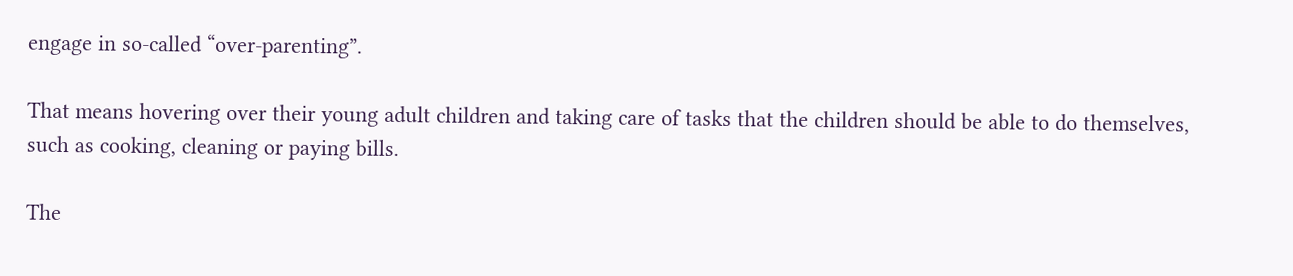engage in so-called “over-parenting”.

That means hovering over their young adult children and taking care of tasks that the children should be able to do themselves, such as cooking, cleaning or paying bills.

The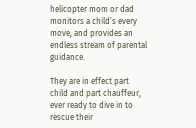helicopter mom or dad monitors a child’s every move, and provides an endless stream of parental guidance.

They are in effect part child and part chauffeur, ever ready to dive in to rescue their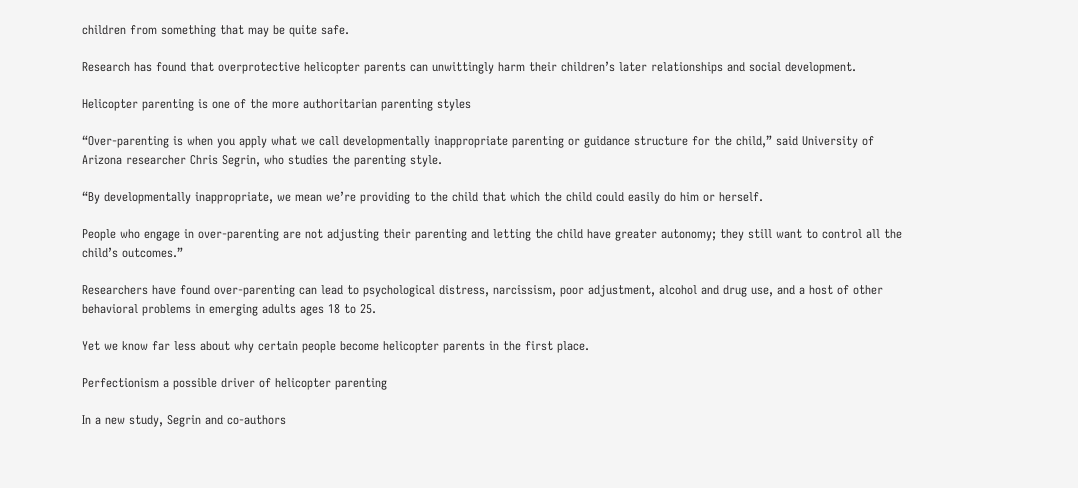children from something that may be quite safe.

Research has found that overprotective helicopter parents can unwittingly harm their children’s later relationships and social development.

Helicopter parenting is one of the more authoritarian parenting styles

“Over-parenting is when you apply what we call developmentally inappropriate parenting or guidance structure for the child,” said University of Arizona researcher Chris Segrin, who studies the parenting style.

“By developmentally inappropriate, we mean we’re providing to the child that which the child could easily do him or herself.

People who engage in over-parenting are not adjusting their parenting and letting the child have greater autonomy; they still want to control all the child’s outcomes.”

Researchers have found over-parenting can lead to psychological distress, narcissism, poor adjustment, alcohol and drug use, and a host of other behavioral problems in emerging adults ages 18 to 25.

Yet we know far less about why certain people become helicopter parents in the first place.

Perfectionism a possible driver of helicopter parenting

In a new study, Segrin and co-authors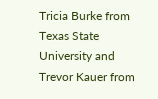Tricia Burke from Texas State University and Trevor Kauer from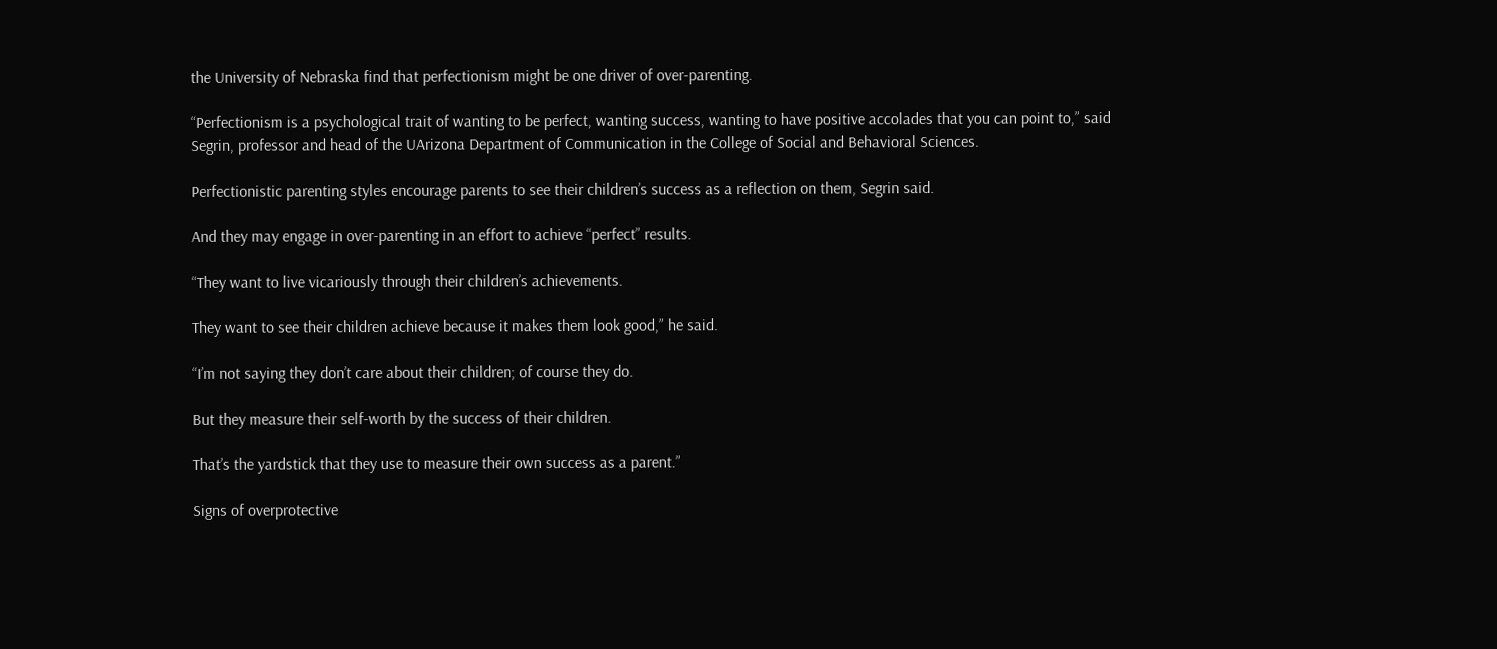the University of Nebraska find that perfectionism might be one driver of over-parenting.

“Perfectionism is a psychological trait of wanting to be perfect, wanting success, wanting to have positive accolades that you can point to,” said Segrin, professor and head of the UArizona Department of Communication in the College of Social and Behavioral Sciences.

Perfectionistic parenting styles encourage parents to see their children’s success as a reflection on them, Segrin said.

And they may engage in over-parenting in an effort to achieve “perfect” results.

“They want to live vicariously through their children’s achievements.

They want to see their children achieve because it makes them look good,” he said.

“I’m not saying they don’t care about their children; of course they do.

But they measure their self-worth by the success of their children.

That’s the yardstick that they use to measure their own success as a parent.”

Signs of overprotective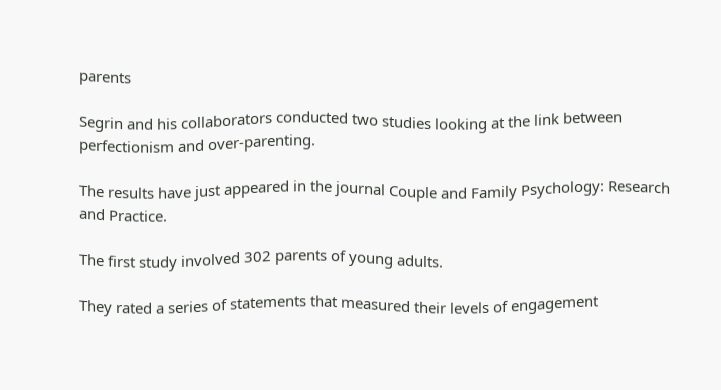parents

Segrin and his collaborators conducted two studies looking at the link between perfectionism and over-parenting.

The results have just appeared in the journal Couple and Family Psychology: Research and Practice.

The first study involved 302 parents of young adults.

They rated a series of statements that measured their levels of engagement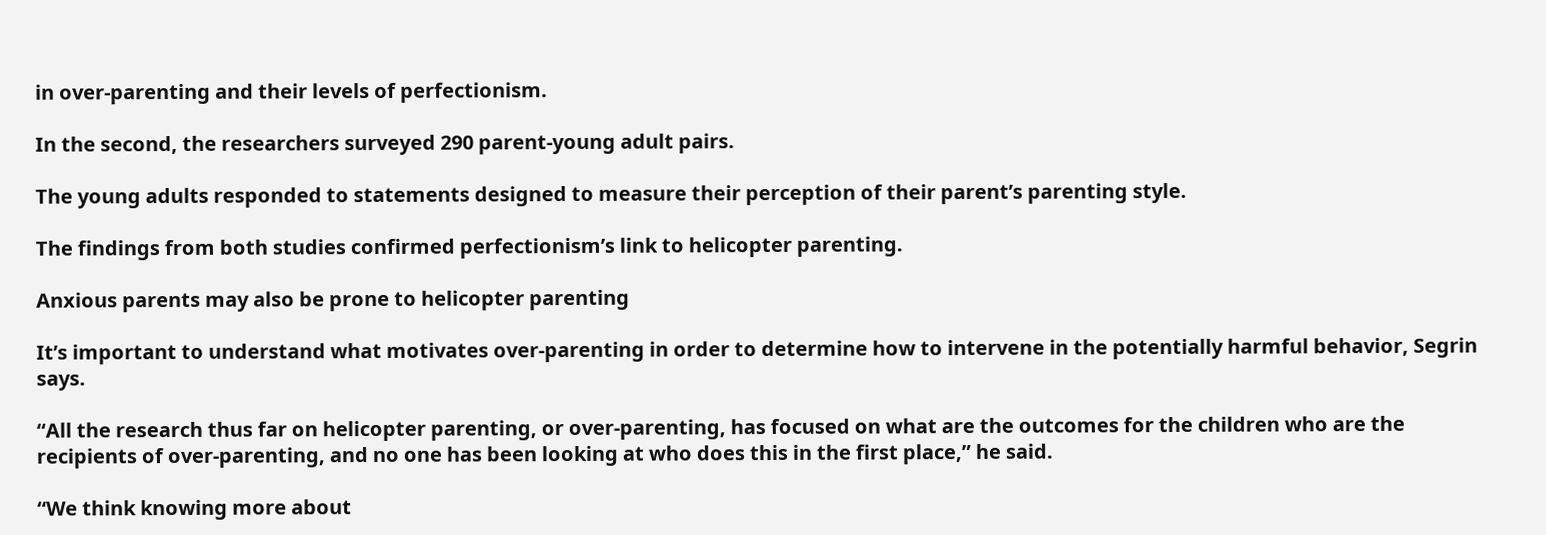in over-parenting and their levels of perfectionism.

In the second, the researchers surveyed 290 parent-young adult pairs.

The young adults responded to statements designed to measure their perception of their parent’s parenting style.

The findings from both studies confirmed perfectionism’s link to helicopter parenting.

Anxious parents may also be prone to helicopter parenting

It’s important to understand what motivates over-parenting in order to determine how to intervene in the potentially harmful behavior, Segrin says.

“All the research thus far on helicopter parenting, or over-parenting, has focused on what are the outcomes for the children who are the recipients of over-parenting, and no one has been looking at who does this in the first place,” he said.

“We think knowing more about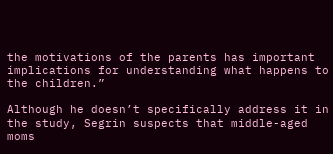the motivations of the parents has important implications for understanding what happens to the children.”

Although he doesn’t specifically address it in the study, Segrin suspects that middle-aged moms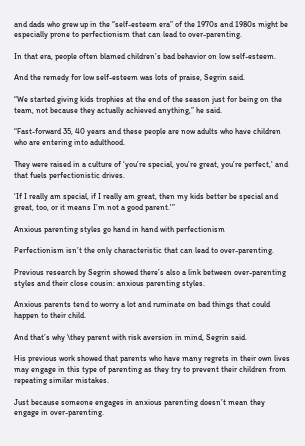and dads who grew up in the “self-esteem era” of the 1970s and 1980s might be especially prone to perfectionism that can lead to over-parenting.

In that era, people often blamed children’s bad behavior on low self-esteem.

And the remedy for low self-esteem was lots of praise, Segrin said.

“We started giving kids trophies at the end of the season just for being on the team, not because they actually achieved anything,” he said.

“Fast-forward 35, 40 years and these people are now adults who have children who are entering into adulthood.

They were raised in a culture of ‘you’re special, you’re great, you’re perfect,’ and that fuels perfectionistic drives.

‘If I really am special, if I really am great, then my kids better be special and great, too, or it means I’m not a good parent.'”

Anxious parenting styles go hand in hand with perfectionism

Perfectionism isn’t the only characteristic that can lead to over-parenting.

Previous research by Segrin showed there’s also a link between over-parenting styles and their close cousin: anxious parenting styles.

Anxious parents tend to worry a lot and ruminate on bad things that could happen to their child.

And that’s why \they parent with risk aversion in mind, Segrin said.

His previous work showed that parents who have many regrets in their own lives may engage in this type of parenting as they try to prevent their children from repeating similar mistakes.

Just because someone engages in anxious parenting doesn’t mean they engage in over-parenting.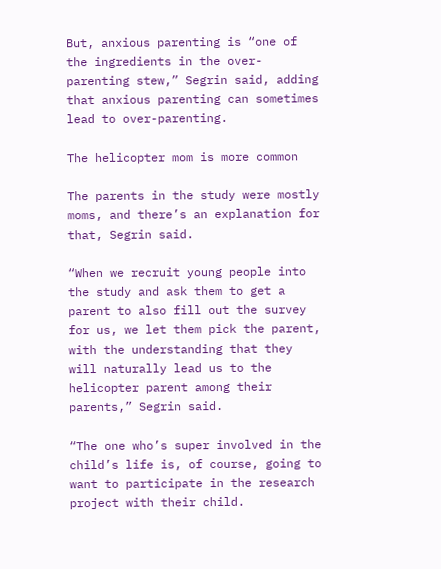But, anxious parenting is “one of the ingredients in the over-parenting stew,” Segrin said, adding that anxious parenting can sometimes lead to over-parenting.

The helicopter mom is more common

The parents in the study were mostly moms, and there’s an explanation for that, Segrin said.

“When we recruit young people into the study and ask them to get a parent to also fill out the survey for us, we let them pick the parent, with the understanding that they will naturally lead us to the helicopter parent among their parents,” Segrin said.

“The one who’s super involved in the child’s life is, of course, going to want to participate in the research project with their child.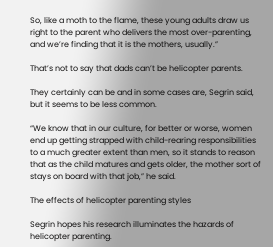So, like a moth to the flame, these young adults draw us right to the parent who delivers the most over-parenting, and we’re finding that it is the mothers, usually.”

That’s not to say that dads can’t be helicopter parents.

They certainly can be and in some cases are, Segrin said, but it seems to be less common.

“We know that in our culture, for better or worse, women end up getting strapped with child-rearing responsibilities to a much greater extent than men, so it stands to reason that as the child matures and gets older, the mother sort of stays on board with that job,” he said.

The effects of helicopter parenting styles

Segrin hopes his research illuminates the hazards of helicopter parenting.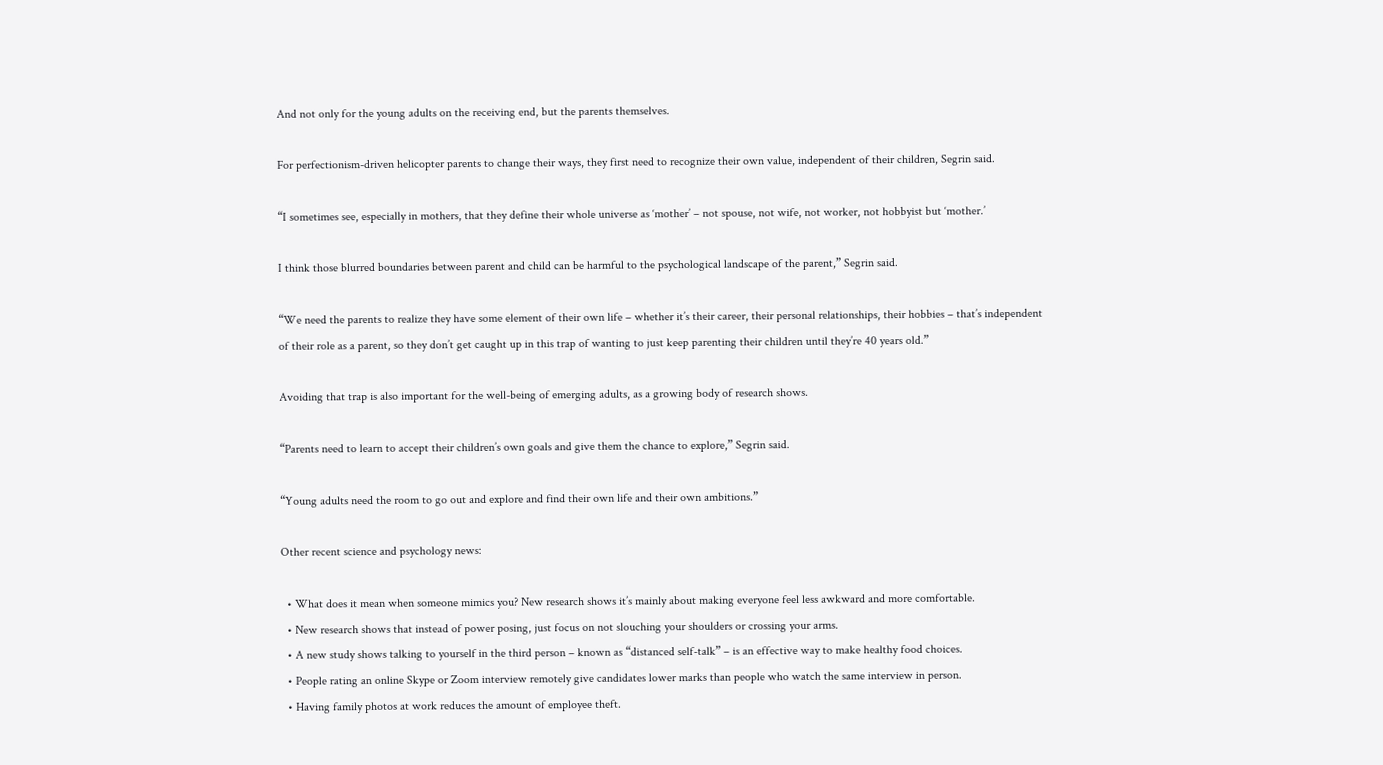And not only for the young adults on the receiving end, but the parents themselves.

For perfectionism-driven helicopter parents to change their ways, they first need to recognize their own value, independent of their children, Segrin said.

“I sometimes see, especially in mothers, that they define their whole universe as ‘mother’ – not spouse, not wife, not worker, not hobbyist but ‘mother.’

I think those blurred boundaries between parent and child can be harmful to the psychological landscape of the parent,” Segrin said.

“We need the parents to realize they have some element of their own life – whether it’s their career, their personal relationships, their hobbies – that’s independent of their role as a parent, so they don’t get caught up in this trap of wanting to just keep parenting their children until they’re 40 years old.”

Avoiding that trap is also important for the well-being of emerging adults, as a growing body of research shows.

“Parents need to learn to accept their children’s own goals and give them the chance to explore,” Segrin said.

“Young adults need the room to go out and explore and find their own life and their own ambitions.”

Other recent science and psychology news:

  • What does it mean when someone mimics you? New research shows it’s mainly about making everyone feel less awkward and more comfortable.
  • New research shows that instead of power posing, just focus on not slouching your shoulders or crossing your arms.
  • A new study shows talking to yourself in the third person – known as “distanced self-talk” – is an effective way to make healthy food choices.
  • People rating an online Skype or Zoom interview remotely give candidates lower marks than people who watch the same interview in person.
  • Having family photos at work reduces the amount of employee theft.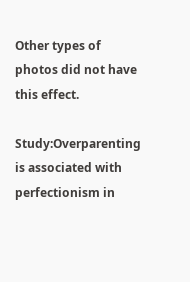Other types of photos did not have this effect.

Study:Overparenting is associated with perfectionism in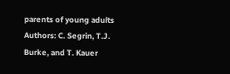parents of young adults
Authors: C. Segrin, T.J. Burke, and T. Kauer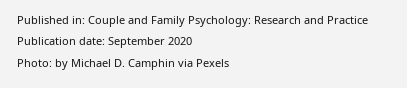Published in: Couple and Family Psychology: Research and Practice
Publication date: September 2020
Photo: by Michael D. Camphin via Pexels